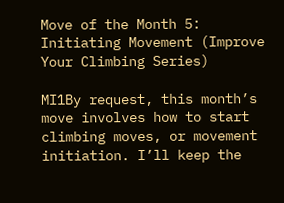Move of the Month 5: Initiating Movement (Improve Your Climbing Series)

MI1By request, this month’s move involves how to start climbing moves, or movement initiation. I’ll keep the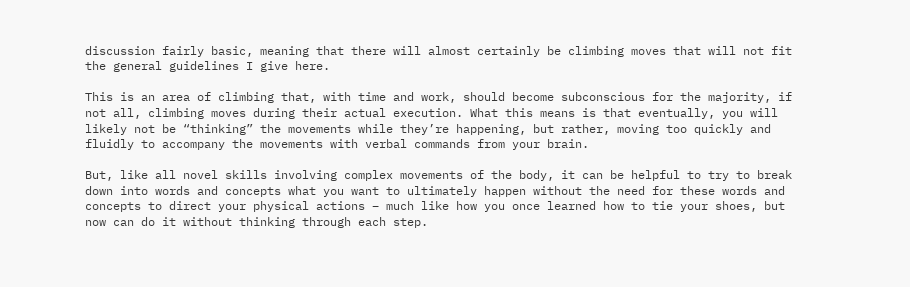discussion fairly basic, meaning that there will almost certainly be climbing moves that will not fit the general guidelines I give here.

This is an area of climbing that, with time and work, should become subconscious for the majority, if not all, climbing moves during their actual execution. What this means is that eventually, you will likely not be “thinking” the movements while they’re happening, but rather, moving too quickly and fluidly to accompany the movements with verbal commands from your brain.

But, like all novel skills involving complex movements of the body, it can be helpful to try to break down into words and concepts what you want to ultimately happen without the need for these words and concepts to direct your physical actions – much like how you once learned how to tie your shoes, but now can do it without thinking through each step.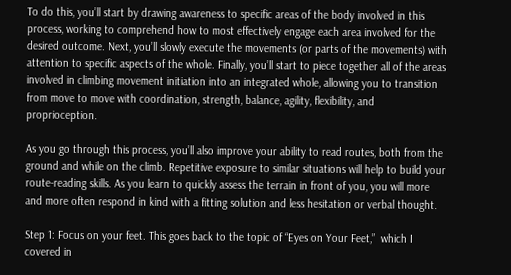To do this, you’ll start by drawing awareness to specific areas of the body involved in this process, working to comprehend how to most effectively engage each area involved for the desired outcome. Next, you’ll slowly execute the movements (or parts of the movements) with attention to specific aspects of the whole. Finally, you’ll start to piece together all of the areas involved in climbing movement initiation into an integrated whole, allowing you to transition from move to move with coordination, strength, balance, agility, flexibility, and proprioception.

As you go through this process, you’ll also improve your ability to read routes, both from the ground and while on the climb. Repetitive exposure to similar situations will help to build your route-reading skills. As you learn to quickly assess the terrain in front of you, you will more and more often respond in kind with a fitting solution and less hesitation or verbal thought.

Step 1: Focus on your feet. This goes back to the topic of “Eyes on Your Feet,”  which I covered in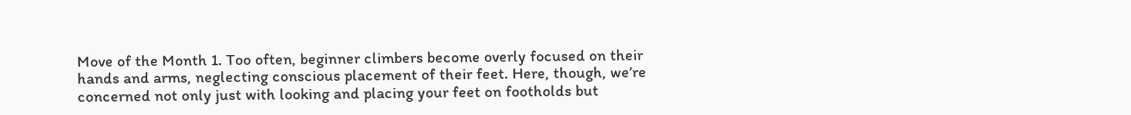Move of the Month 1. Too often, beginner climbers become overly focused on their hands and arms, neglecting conscious placement of their feet. Here, though, we’re concerned not only just with looking and placing your feet on footholds but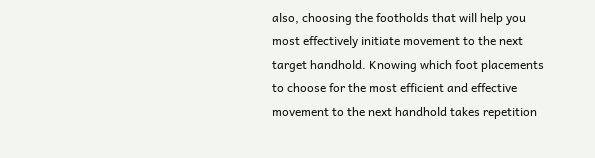also, choosing the footholds that will help you most effectively initiate movement to the next target handhold. Knowing which foot placements to choose for the most efficient and effective movement to the next handhold takes repetition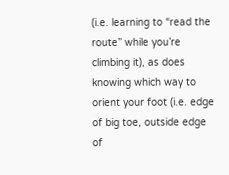(i.e. learning to “read the route” while you’re climbing it), as does knowing which way to orient your foot (i.e. edge of big toe, outside edge of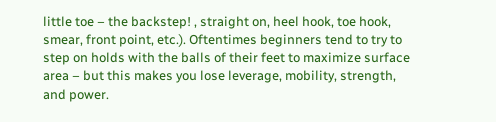little toe – the backstep! , straight on, heel hook, toe hook, smear, front point, etc.). Oftentimes beginners tend to try to step on holds with the balls of their feet to maximize surface area – but this makes you lose leverage, mobility, strength, and power.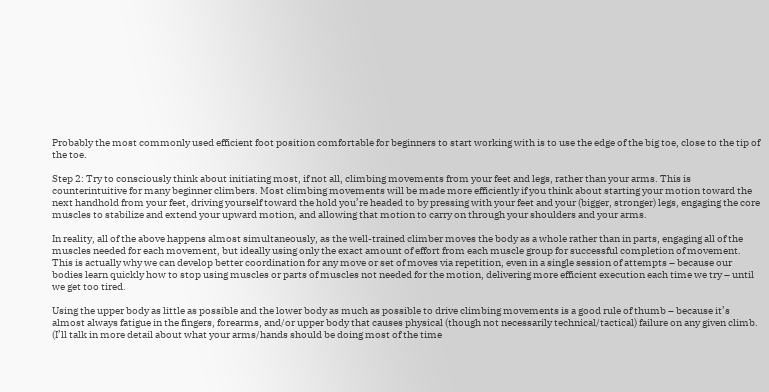Probably the most commonly used efficient foot position comfortable for beginners to start working with is to use the edge of the big toe, close to the tip of the toe.

Step 2: Try to consciously think about initiating most, if not all, climbing movements from your feet and legs, rather than your arms. This is counterintuitive for many beginner climbers. Most climbing movements will be made more efficiently if you think about starting your motion toward the next handhold from your feet, driving yourself toward the hold you’re headed to by pressing with your feet and your (bigger, stronger) legs, engaging the core muscles to stabilize and extend your upward motion, and allowing that motion to carry on through your shoulders and your arms.

In reality, all of the above happens almost simultaneously, as the well-trained climber moves the body as a whole rather than in parts, engaging all of the muscles needed for each movement, but ideally using only the exact amount of effort from each muscle group for successful completion of movement. This is actually why we can develop better coordination for any move or set of moves via repetition, even in a single session of attempts – because our bodies learn quickly how to stop using muscles or parts of muscles not needed for the motion, delivering more efficient execution each time we try – until we get too tired.

Using the upper body as little as possible and the lower body as much as possible to drive climbing movements is a good rule of thumb – because it’s almost always fatigue in the fingers, forearms, and/or upper body that causes physical (though not necessarily technical/tactical) failure on any given climb. (I’ll talk in more detail about what your arms/hands should be doing most of the time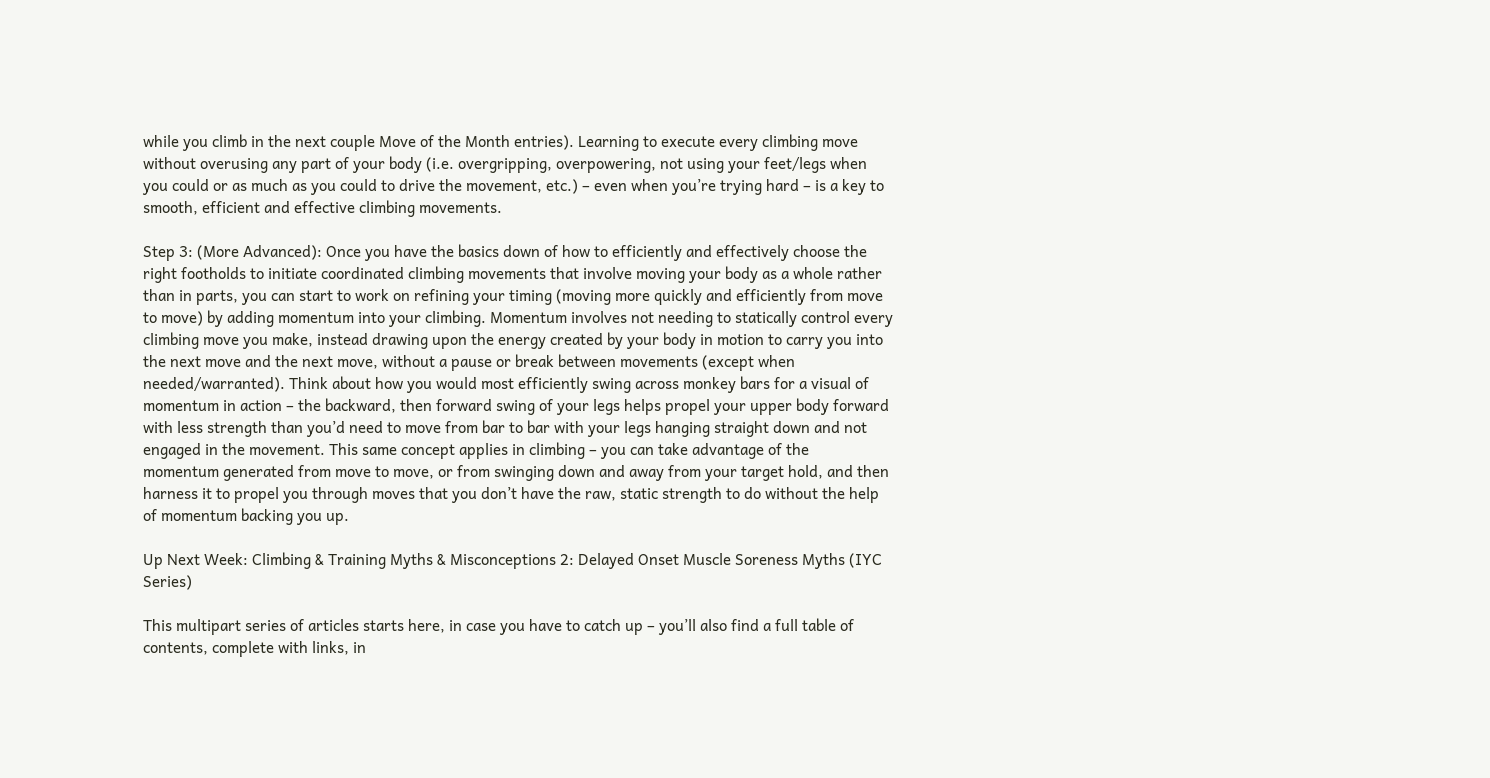while you climb in the next couple Move of the Month entries). Learning to execute every climbing move without overusing any part of your body (i.e. overgripping, overpowering, not using your feet/legs when you could or as much as you could to drive the movement, etc.) – even when you’re trying hard – is a key to smooth, efficient and effective climbing movements.

Step 3: (More Advanced): Once you have the basics down of how to efficiently and effectively choose the right footholds to initiate coordinated climbing movements that involve moving your body as a whole rather than in parts, you can start to work on refining your timing (moving more quickly and efficiently from move to move) by adding momentum into your climbing. Momentum involves not needing to statically control every climbing move you make, instead drawing upon the energy created by your body in motion to carry you into the next move and the next move, without a pause or break between movements (except when needed/warranted). Think about how you would most efficiently swing across monkey bars for a visual of momentum in action – the backward, then forward swing of your legs helps propel your upper body forward with less strength than you’d need to move from bar to bar with your legs hanging straight down and not engaged in the movement. This same concept applies in climbing – you can take advantage of the
momentum generated from move to move, or from swinging down and away from your target hold, and then harness it to propel you through moves that you don’t have the raw, static strength to do without the help of momentum backing you up.

Up Next Week: Climbing & Training Myths & Misconceptions 2: Delayed Onset Muscle Soreness Myths (IYC Series)

This multipart series of articles starts here, in case you have to catch up – you’ll also find a full table of contents, complete with links, in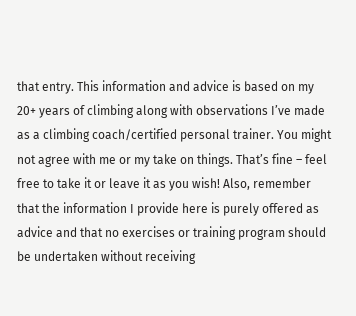that entry. This information and advice is based on my 20+ years of climbing along with observations I’ve made as a climbing coach/certified personal trainer. You might not agree with me or my take on things. That’s fine – feel free to take it or leave it as you wish! Also, remember that the information I provide here is purely offered as advice and that no exercises or training program should be undertaken without receiving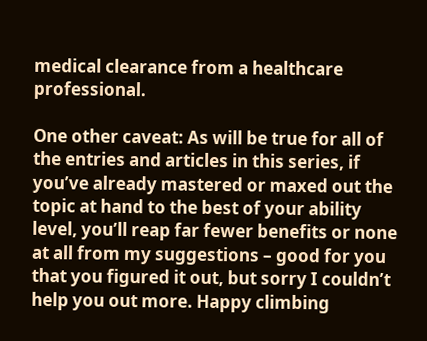medical clearance from a healthcare professional.

One other caveat: As will be true for all of the entries and articles in this series, if you’ve already mastered or maxed out the topic at hand to the best of your ability level, you’ll reap far fewer benefits or none at all from my suggestions – good for you that you figured it out, but sorry I couldn’t help you out more. Happy climbing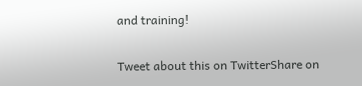and training!

Tweet about this on TwitterShare on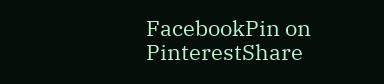FacebookPin on PinterestShare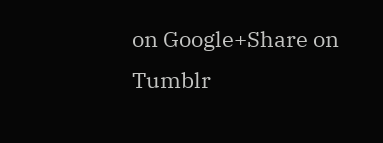on Google+Share on Tumblr